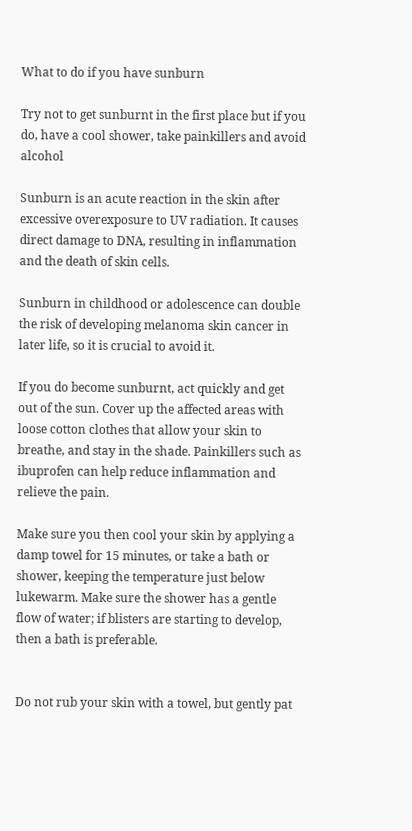What to do if you have sunburn

Try not to get sunburnt in the first place but if you do, have a cool shower, take painkillers and avoid alcohol

Sunburn is an acute reaction in the skin after excessive overexposure to UV radiation. It causes direct damage to DNA, resulting in inflammation and the death of skin cells.

Sunburn in childhood or adolescence can double the risk of developing melanoma skin cancer in later life, so it is crucial to avoid it.

If you do become sunburnt, act quickly and get out of the sun. Cover up the affected areas with loose cotton clothes that allow your skin to breathe, and stay in the shade. Painkillers such as ibuprofen can help reduce inflammation and relieve the pain.

Make sure you then cool your skin by applying a damp towel for 15 minutes, or take a bath or shower, keeping the temperature just below lukewarm. Make sure the shower has a gentle flow of water; if blisters are starting to develop, then a bath is preferable.


Do not rub your skin with a towel, but gently pat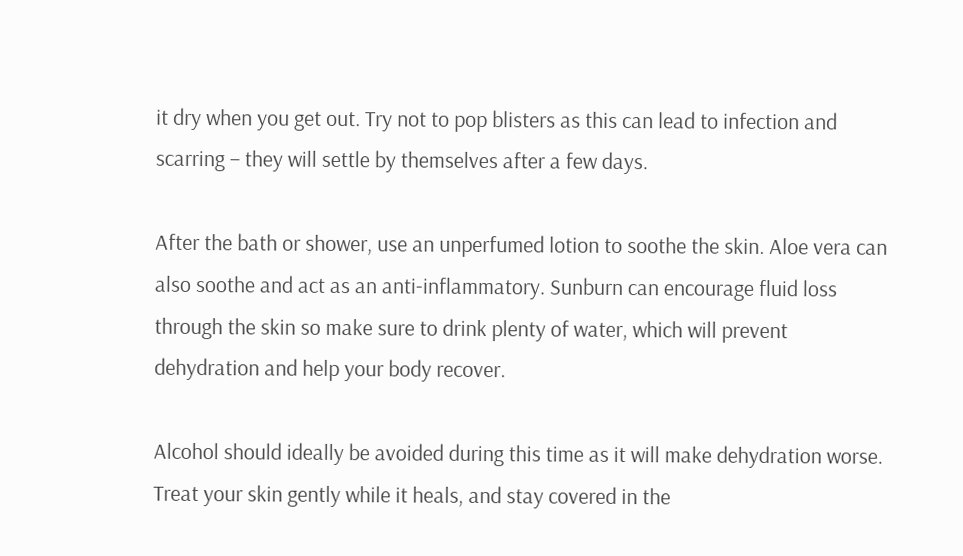it dry when you get out. Try not to pop blisters as this can lead to infection and scarring – they will settle by themselves after a few days.

After the bath or shower, use an unperfumed lotion to soothe the skin. Aloe vera can also soothe and act as an anti-inflammatory. Sunburn can encourage fluid loss through the skin so make sure to drink plenty of water, which will prevent dehydration and help your body recover.

Alcohol should ideally be avoided during this time as it will make dehydration worse. Treat your skin gently while it heals, and stay covered in the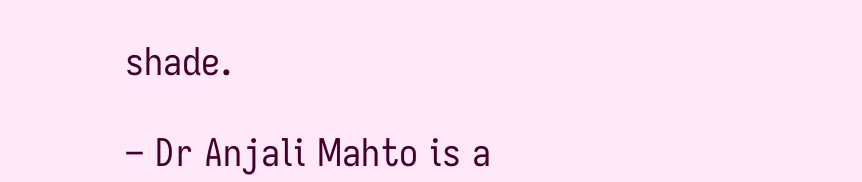shade.

– Dr Anjali Mahto is a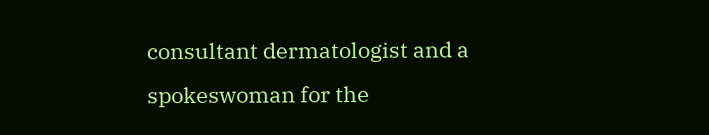consultant dermatologist and a spokeswoman for the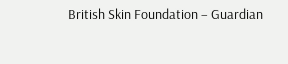British Skin Foundation – Guardian